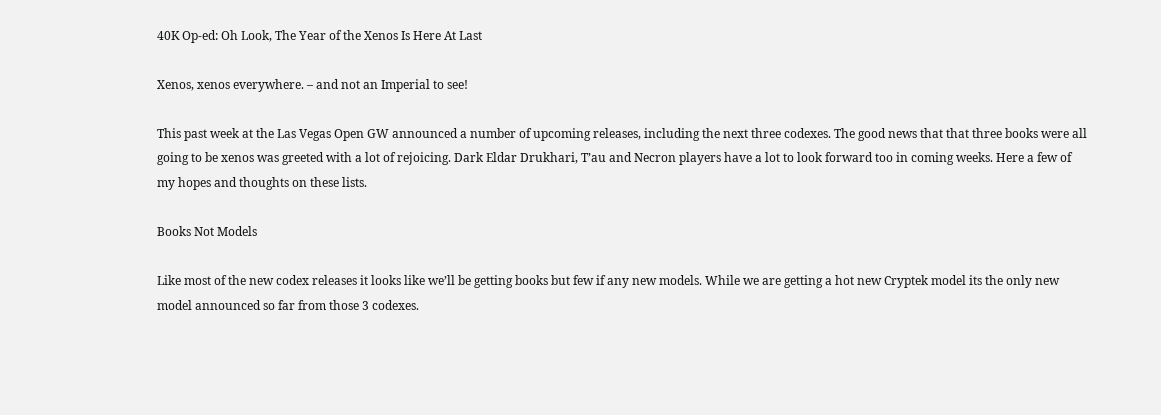40K Op-ed: Oh Look, The Year of the Xenos Is Here At Last

Xenos, xenos everywhere. – and not an Imperial to see!

This past week at the Las Vegas Open GW announced a number of upcoming releases, including the next three codexes. The good news that that three books were all going to be xenos was greeted with a lot of rejoicing. Dark Eldar Drukhari, T’au and Necron players have a lot to look forward too in coming weeks. Here a few of my hopes and thoughts on these lists.

Books Not Models

Like most of the new codex releases it looks like we’ll be getting books but few if any new models. While we are getting a hot new Cryptek model its the only new model announced so far from those 3 codexes.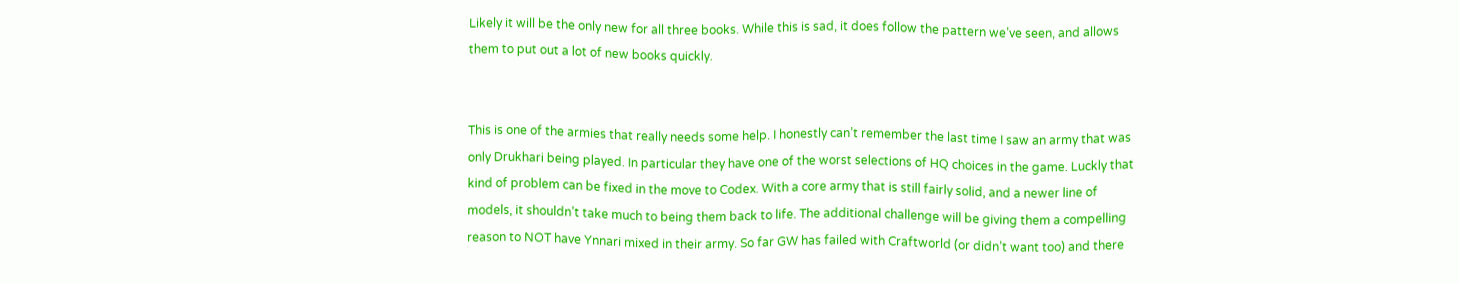Likely it will be the only new for all three books. While this is sad, it does follow the pattern we’ve seen, and allows them to put out a lot of new books quickly.


This is one of the armies that really needs some help. I honestly can’t remember the last time I saw an army that was only Drukhari being played. In particular they have one of the worst selections of HQ choices in the game. Luckly that kind of problem can be fixed in the move to Codex. With a core army that is still fairly solid, and a newer line of models, it shouldn’t take much to being them back to life. The additional challenge will be giving them a compelling reason to NOT have Ynnari mixed in their army. So far GW has failed with Craftworld (or didn’t want too) and there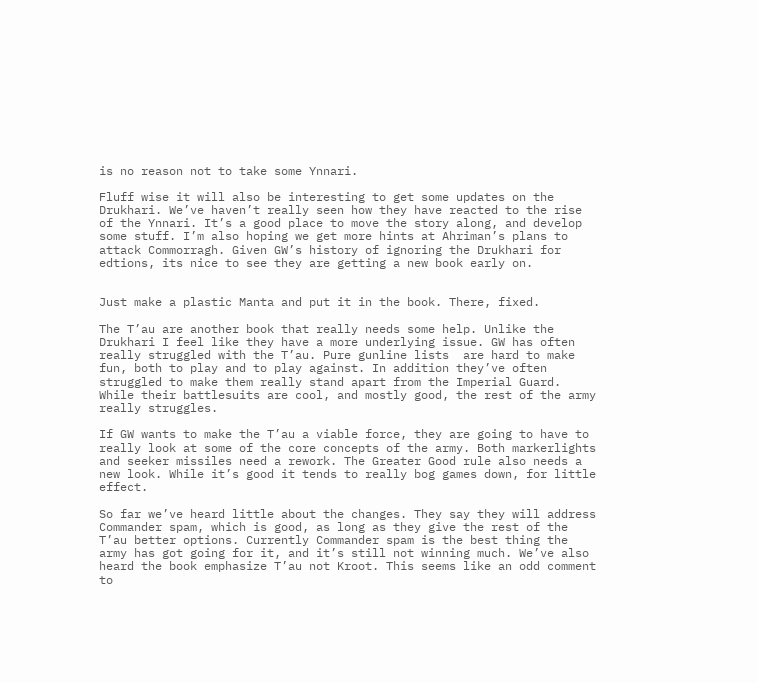is no reason not to take some Ynnari.

Fluff wise it will also be interesting to get some updates on the Drukhari. We’ve haven’t really seen how they have reacted to the rise of the Ynnari. It’s a good place to move the story along, and develop some stuff. I’m also hoping we get more hints at Ahriman’s plans to attack Commorragh. Given GW’s history of ignoring the Drukhari for edtions, its nice to see they are getting a new book early on.


Just make a plastic Manta and put it in the book. There, fixed.

The T’au are another book that really needs some help. Unlike the Drukhari I feel like they have a more underlying issue. GW has often really struggled with the T’au. Pure gunline lists  are hard to make fun, both to play and to play against. In addition they’ve often struggled to make them really stand apart from the Imperial Guard.  While their battlesuits are cool, and mostly good, the rest of the army really struggles.

If GW wants to make the T’au a viable force, they are going to have to really look at some of the core concepts of the army. Both markerlights and seeker missiles need a rework. The Greater Good rule also needs a new look. While it’s good it tends to really bog games down, for little effect.

So far we’ve heard little about the changes. They say they will address Commander spam, which is good, as long as they give the rest of the T’au better options. Currently Commander spam is the best thing the army has got going for it, and it’s still not winning much. We’ve also heard the book emphasize T’au not Kroot. This seems like an odd comment to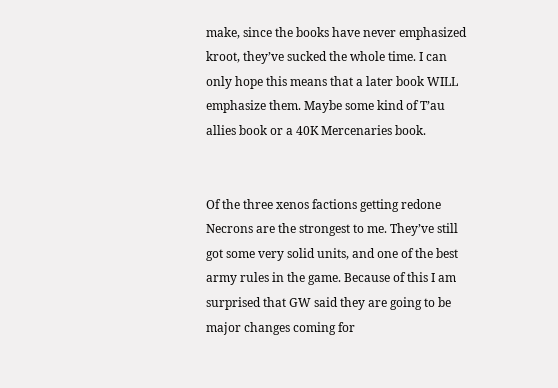make, since the books have never emphasized kroot, they’ve sucked the whole time. I can only hope this means that a later book WILL emphasize them. Maybe some kind of T’au allies book or a 40K Mercenaries book.


Of the three xenos factions getting redone Necrons are the strongest to me. They’ve still got some very solid units, and one of the best army rules in the game. Because of this I am surprised that GW said they are going to be major changes coming for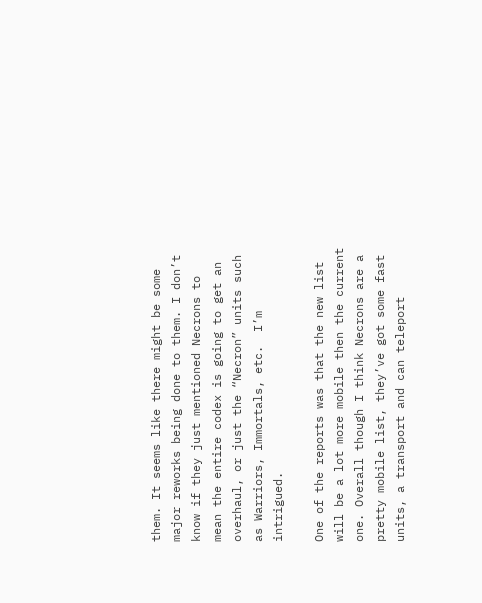them. It seems like there might be some major reworks being done to them. I don’t know if they just mentioned Necrons to mean the entire codex is going to get an overhaul, or just the “Necron” units such as Warriors, Immortals, etc.  I’m intrigued.

One of the reports was that the new list will be a lot more mobile then the current one. Overall though I think Necrons are a pretty mobile list, they’ve got some fast units, a transport and can teleport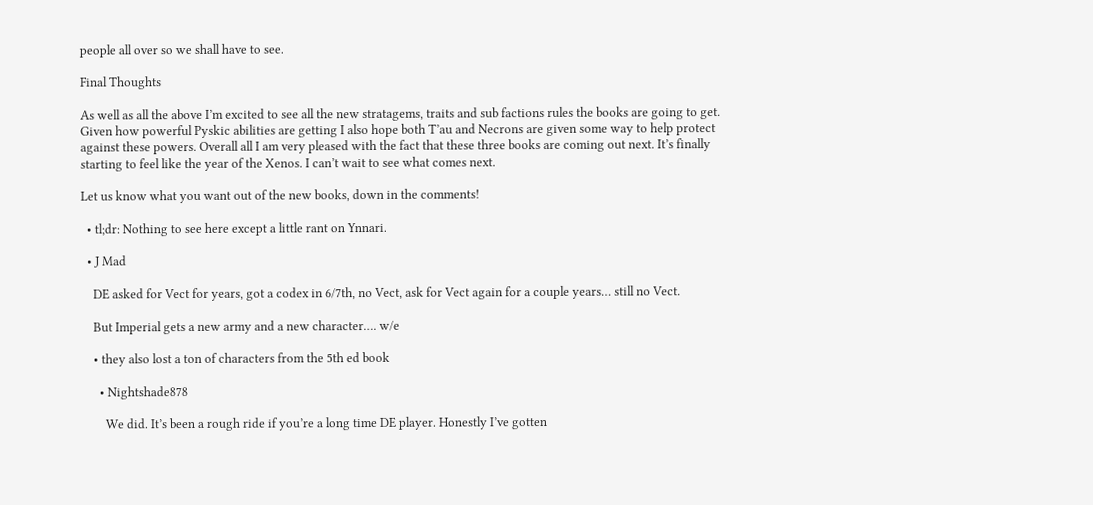people all over so we shall have to see.

Final Thoughts

As well as all the above I’m excited to see all the new stratagems, traits and sub factions rules the books are going to get. Given how powerful Pyskic abilities are getting I also hope both T’au and Necrons are given some way to help protect against these powers. Overall all I am very pleased with the fact that these three books are coming out next. It’s finally starting to feel like the year of the Xenos. I can’t wait to see what comes next.

Let us know what you want out of the new books, down in the comments!

  • tl;dr: Nothing to see here except a little rant on Ynnari.

  • J Mad

    DE asked for Vect for years, got a codex in 6/7th, no Vect, ask for Vect again for a couple years… still no Vect.

    But Imperial gets a new army and a new character…. w/e

    • they also lost a ton of characters from the 5th ed book

      • Nightshade878

        We did. It’s been a rough ride if you’re a long time DE player. Honestly I’ve gotten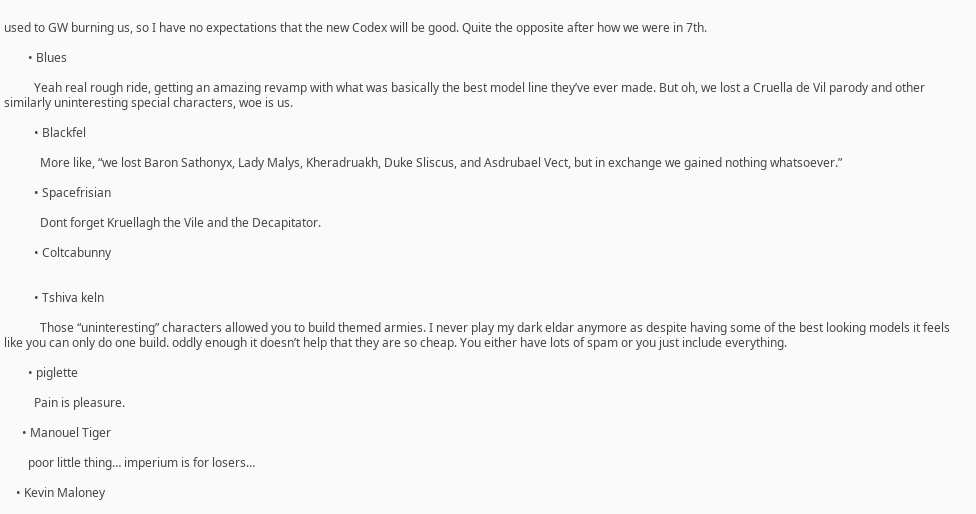used to GW burning us, so I have no expectations that the new Codex will be good. Quite the opposite after how we were in 7th.

        • Blues

          Yeah real rough ride, getting an amazing revamp with what was basically the best model line they’ve ever made. But oh, we lost a Cruella de Vil parody and other similarly uninteresting special characters, woe is us.

          • Blackfel

            More like, “we lost Baron Sathonyx, Lady Malys, Kheradruakh, Duke Sliscus, and Asdrubael Vect, but in exchange we gained nothing whatsoever.”

          • Spacefrisian

            Dont forget Kruellagh the Vile and the Decapitator.

          • Coltcabunny


          • Tshiva keln

            Those “uninteresting” characters allowed you to build themed armies. I never play my dark eldar anymore as despite having some of the best looking models it feels like you can only do one build. oddly enough it doesn’t help that they are so cheap. You either have lots of spam or you just include everything.

        • piglette

          Pain is pleasure.

      • Manouel Tiger

        poor little thing… imperium is for losers…

    • Kevin Maloney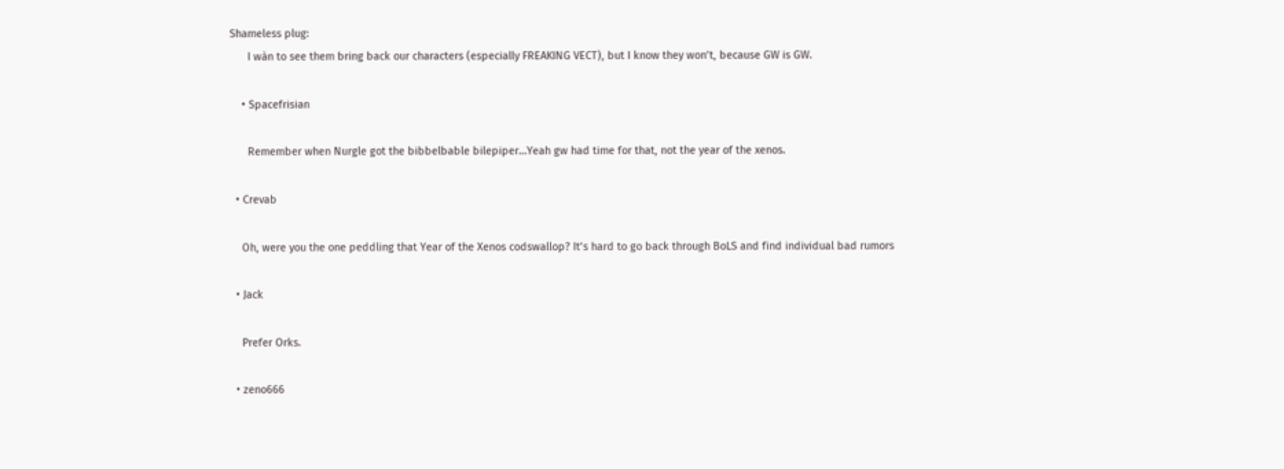Shameless plug:
      I wàn to see them bring back our characters (especially FREAKING VECT), but I know they won’t, because GW is GW.

    • Spacefrisian

      Remember when Nurgle got the bibbelbable bilepiper…Yeah gw had time for that, not the year of the xenos.

  • Crevab

    Oh, were you the one peddling that Year of the Xenos codswallop? It’s hard to go back through BoLS and find individual bad rumors

  • Jack

    Prefer Orks.

  • zeno666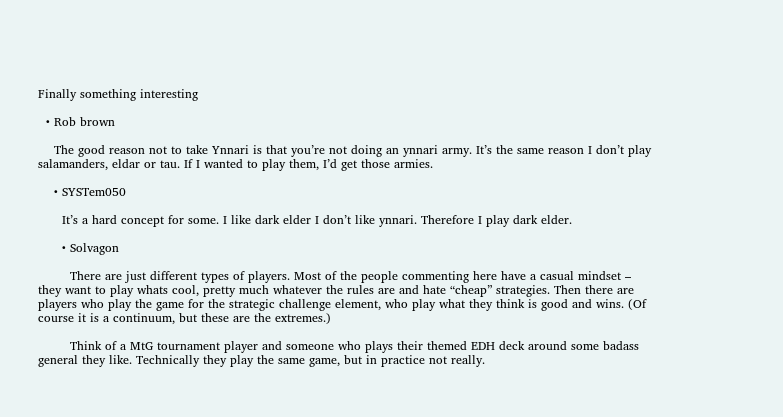Finally something interesting

  • Rob brown

    The good reason not to take Ynnari is that you’re not doing an ynnari army. It’s the same reason I don’t play salamanders, eldar or tau. If I wanted to play them, I’d get those armies.

    • SYSTem050

      It’s a hard concept for some. I like dark elder I don’t like ynnari. Therefore I play dark elder.

      • Solvagon

        There are just different types of players. Most of the people commenting here have a casual mindset – they want to play whats cool, pretty much whatever the rules are and hate “cheap” strategies. Then there are players who play the game for the strategic challenge element, who play what they think is good and wins. (Of course it is a continuum, but these are the extremes.)

        Think of a MtG tournament player and someone who plays their themed EDH deck around some badass general they like. Technically they play the same game, but in practice not really.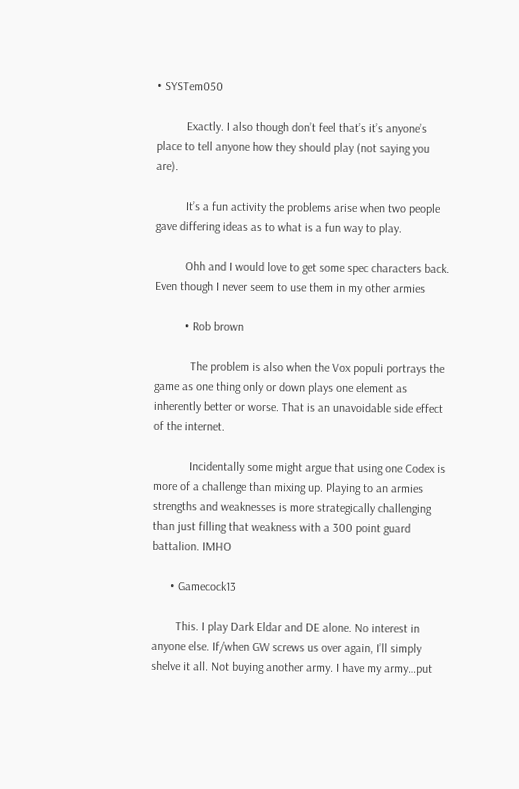• SYSTem050

          Exactly. I also though don’t feel that’s it’s anyone’s place to tell anyone how they should play (not saying you are).

          It’s a fun activity the problems arise when two people gave differing ideas as to what is a fun way to play.

          Ohh and I would love to get some spec characters back. Even though I never seem to use them in my other armies

          • Rob brown

            The problem is also when the Vox populi portrays the game as one thing only or down plays one element as inherently better or worse. That is an unavoidable side effect of the internet.

            Incidentally some might argue that using one Codex is more of a challenge than mixing up. Playing to an armies strengths and weaknesses is more strategically challenging than just filling that weakness with a 300 point guard battalion. IMHO

      • Gamecock13

        This. I play Dark Eldar and DE alone. No interest in anyone else. If/when GW screws us over again, I’ll simply shelve it all. Not buying another army. I have my army…put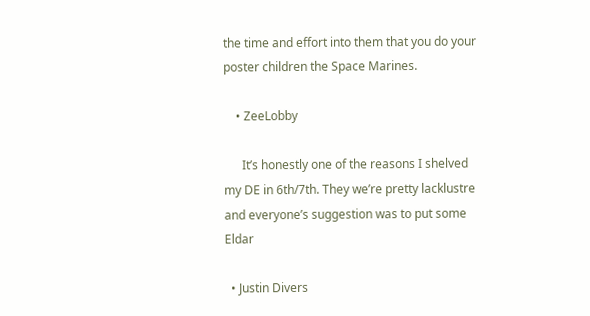the time and effort into them that you do your poster children the Space Marines.

    • ZeeLobby

      It’s honestly one of the reasons I shelved my DE in 6th/7th. They we’re pretty lacklustre and everyone’s suggestion was to put some Eldar

  • Justin Divers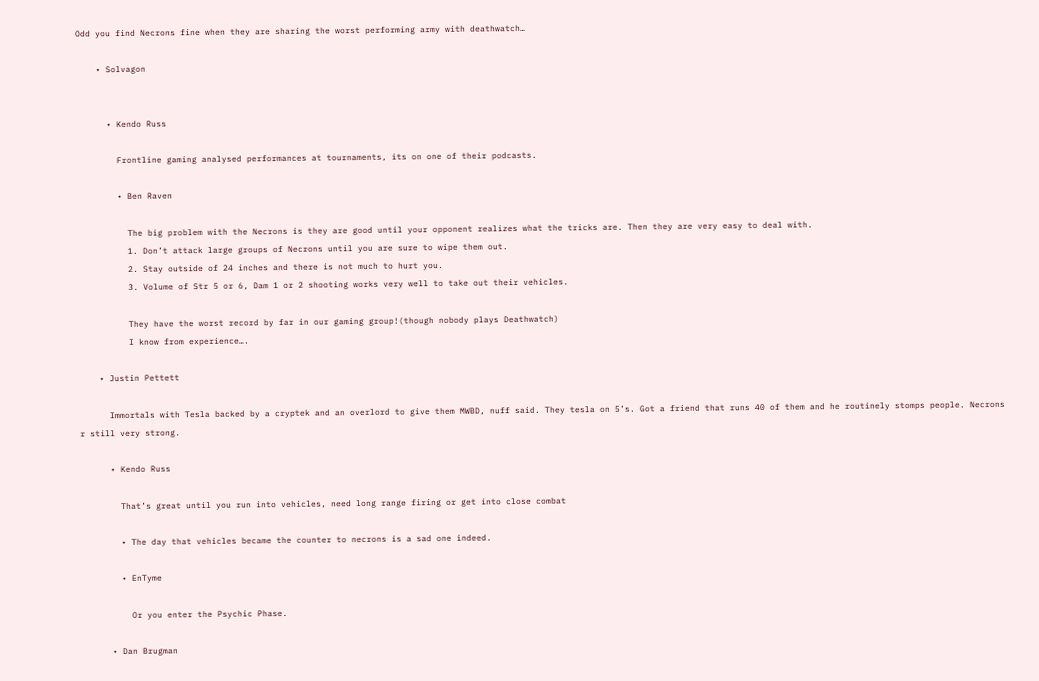Odd you find Necrons fine when they are sharing the worst performing army with deathwatch…

    • Solvagon


      • Kendo Russ

        Frontline gaming analysed performances at tournaments, its on one of their podcasts.

        • Ben Raven

          The big problem with the Necrons is they are good until your opponent realizes what the tricks are. Then they are very easy to deal with.
          1. Don’t attack large groups of Necrons until you are sure to wipe them out.
          2. Stay outside of 24 inches and there is not much to hurt you.
          3. Volume of Str 5 or 6, Dam 1 or 2 shooting works very well to take out their vehicles.

          They have the worst record by far in our gaming group!(though nobody plays Deathwatch)
          I know from experience….

    • Justin Pettett

      Immortals with Tesla backed by a cryptek and an overlord to give them MWBD, nuff said. They tesla on 5’s. Got a friend that runs 40 of them and he routinely stomps people. Necrons r still very strong.

      • Kendo Russ

        That’s great until you run into vehicles, need long range firing or get into close combat

        • The day that vehicles became the counter to necrons is a sad one indeed.

        • EnTyme

          Or you enter the Psychic Phase.

      • Dan Brugman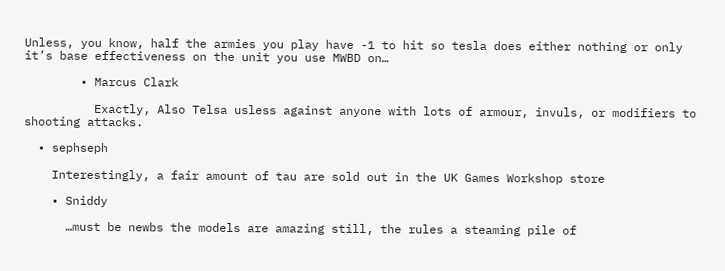Unless, you know, half the armies you play have -1 to hit so tesla does either nothing or only it’s base effectiveness on the unit you use MWBD on…

        • Marcus Clark

          Exactly, Also Telsa usless against anyone with lots of armour, invuls, or modifiers to shooting attacks.

  • sephseph

    Interestingly, a fair amount of tau are sold out in the UK Games Workshop store

    • Sniddy

      …must be newbs the models are amazing still, the rules a steaming pile of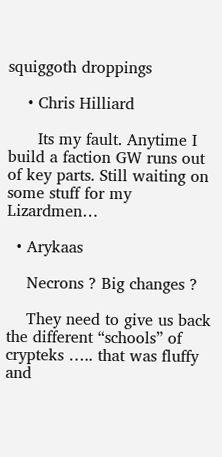squiggoth droppings

    • Chris Hilliard

      Its my fault. Anytime I build a faction GW runs out of key parts. Still waiting on some stuff for my Lizardmen…

  • Arykaas

    Necrons ? Big changes ?

    They need to give us back the different “schools” of crypteks ….. that was fluffy and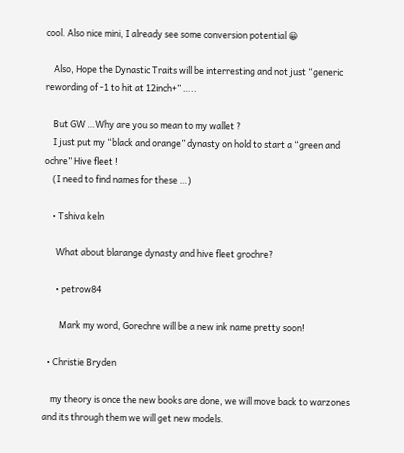cool. Also nice mini, I already see some conversion potential 😀

    Also, Hope the Dynastic Traits will be interresting and not just “generic rewording of -1 to hit at 12inch+” …..

    But GW …Why are you so mean to my wallet ?
    I just put my “black and orange” dynasty on hold to start a “green and ochre” Hive fleet !
    (I need to find names for these …)

    • Tshiva keln

      What about blarange dynasty and hive fleet grochre?

      • petrow84

        Mark my word, Gorechre will be a new ink name pretty soon!

  • Christie Bryden

    my theory is once the new books are done, we will move back to warzones and its through them we will get new models.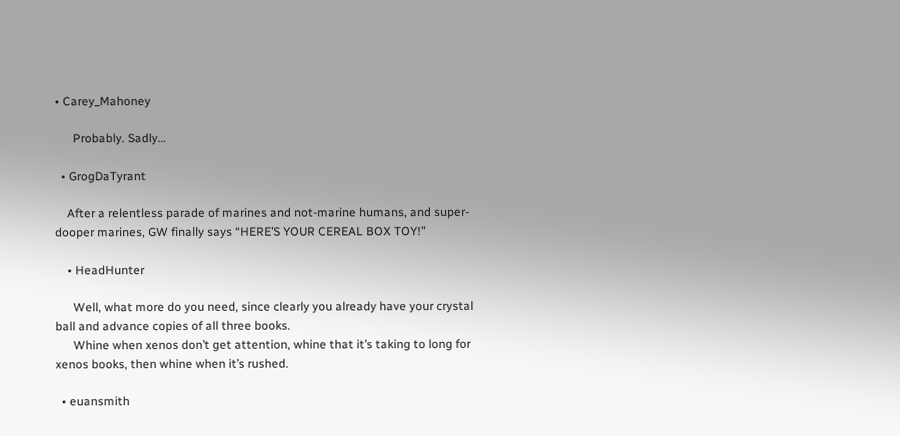• Carey_Mahoney

      Probably. Sadly…

  • GrogDaTyrant

    After a relentless parade of marines and not-marine humans, and super-dooper marines, GW finally says “HERE’S YOUR CEREAL BOX TOY!”

    • HeadHunter

      Well, what more do you need, since clearly you already have your crystal ball and advance copies of all three books.
      Whine when xenos don’t get attention, whine that it’s taking to long for xenos books, then whine when it’s rushed.

  • euansmith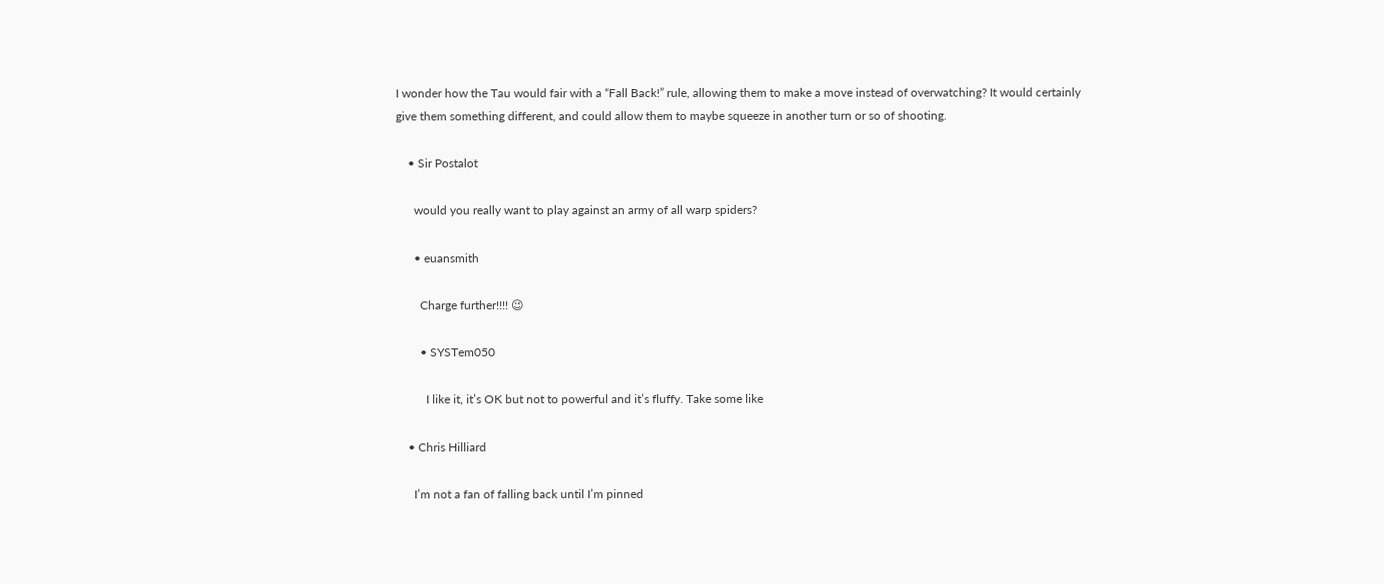I wonder how the Tau would fair with a “Fall Back!” rule, allowing them to make a move instead of overwatching? It would certainly give them something different, and could allow them to maybe squeeze in another turn or so of shooting.

    • Sir Postalot

      would you really want to play against an army of all warp spiders?

      • euansmith

        Charge further!!!! 😉

        • SYSTem050

          I like it, it’s OK but not to powerful and it’s fluffy. Take some like

    • Chris Hilliard

      I’m not a fan of falling back until I’m pinned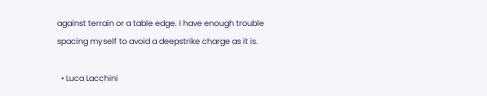against terrain or a table edge. I have enough trouble spacing myself to avoid a deepstrike charge as it is.

  • Luca Lacchini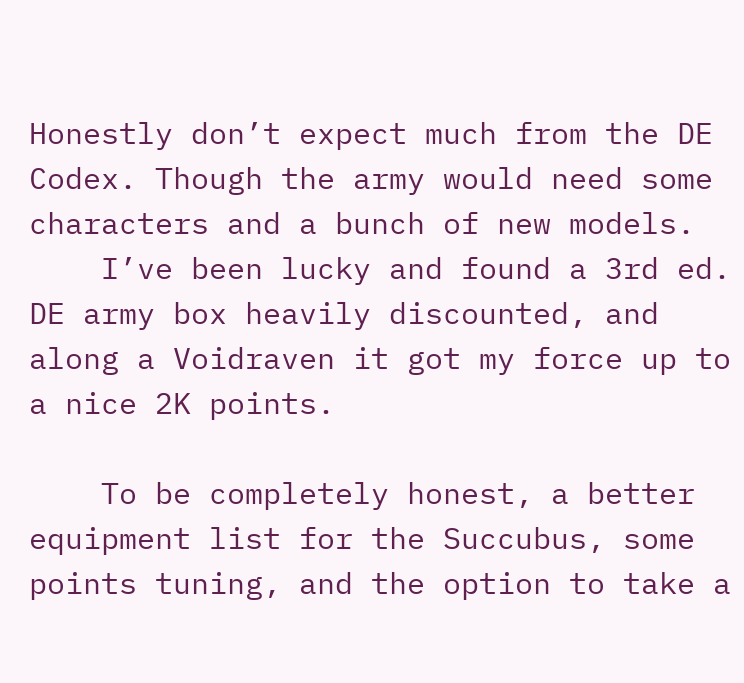Honestly don’t expect much from the DE Codex. Though the army would need some characters and a bunch of new models.
    I’ve been lucky and found a 3rd ed. DE army box heavily discounted, and along a Voidraven it got my force up to a nice 2K points.

    To be completely honest, a better equipment list for the Succubus, some points tuning, and the option to take a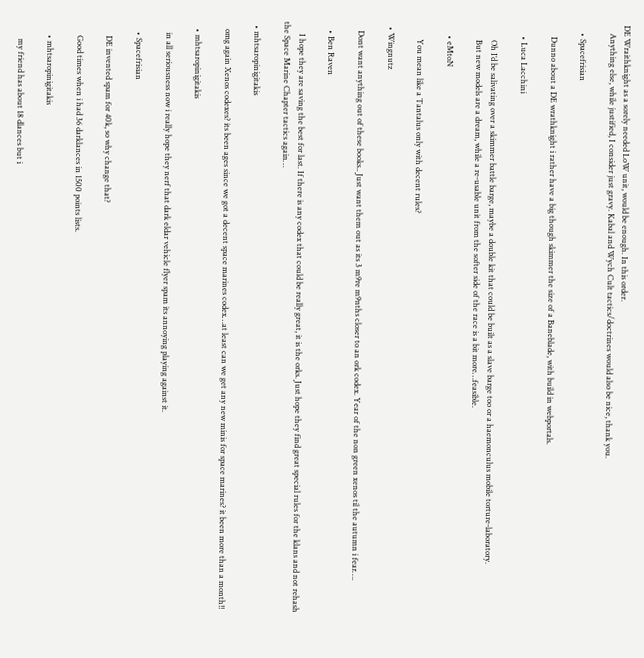DE Wraithknight as a sorely needed LoW unit, would be enough. In this order.
    Anything else, while justified, I consider just gravy. Kabal and Wych Cult tactics/doctrines would also be nice, thank you.

    • Spacefrisian

      Dunno about a DE wrathknight i rather have a big though skimmer the size of a Baneblade, with build in webportals.

      • Luca Lacchini

        Oh I’d be salivating over a skimmer battle barge, maybe a double kit that could be built as a slave barge too or a haemonculus mobile torture-laboratory.
        But new models are a dream, while a re-usable unit from the softer side of the race is a bit more…feasible.

      • eMtoN

        You mean like a Tantalus only with decent rules?

  • Wingnutz

    Dont want anything out of these books.. Just want them out as its 3 m9re m9nths closer to an ork codex. Year of the non green xenos til the autumn i fear….

    • Ben Raven

      I hope they are saving the best for last. If there is any codex that could be really great, it is the orks. Just hope they find great special rules for the klans and not rehash the Space Marine Chapter tactics again…

  • mhtsaropinigitakis

    omg again Xenos codexes? its been ages since we got a decent space marines codex…at least can we get any new minis for space marines? it been more than a month!!

    • mhtsaropinigitakis

      in all seriousness now i really hope they nerf that dark eldar vehicle flyer spam its annoying playing against it.

      • Spacefrisian

        DE invented spam for 40k, so why change that?

        Good times when i had 36 darklances in 1500 points lists.

        • mhtsaropinigitakis

          my friend has about 18 dlances but i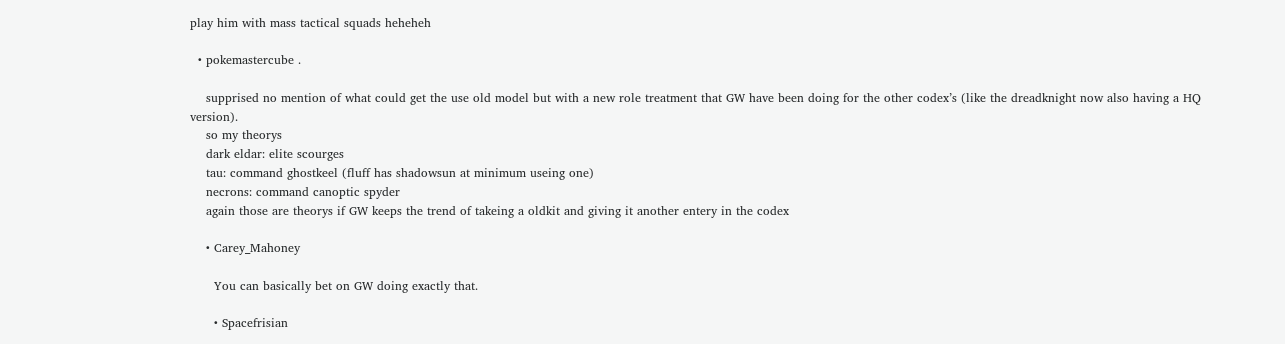play him with mass tactical squads heheheh

  • pokemastercube .

    supprised no mention of what could get the use old model but with a new role treatment that GW have been doing for the other codex’s (like the dreadknight now also having a HQ version).
    so my theorys
    dark eldar: elite scourges
    tau: command ghostkeel (fluff has shadowsun at minimum useing one)
    necrons: command canoptic spyder
    again those are theorys if GW keeps the trend of takeing a oldkit and giving it another entery in the codex

    • Carey_Mahoney

      You can basically bet on GW doing exactly that.

      • Spacefrisian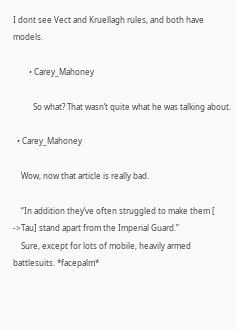I dont see Vect and Kruellagh rules, and both have models.

        • Carey_Mahoney

          So what? That wasn’t quite what he was talking about.

  • Carey_Mahoney

    Wow, now that article is really bad.

    “In addition they’ve often struggled to make them [ ->Tau] stand apart from the Imperial Guard.”
    Sure, except for lots of mobile, heavily armed battlesuits. *facepalm*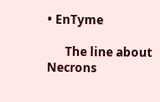• EnTyme

      The line about Necrons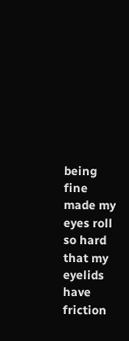being fine made my eyes roll so hard that my eyelids have friction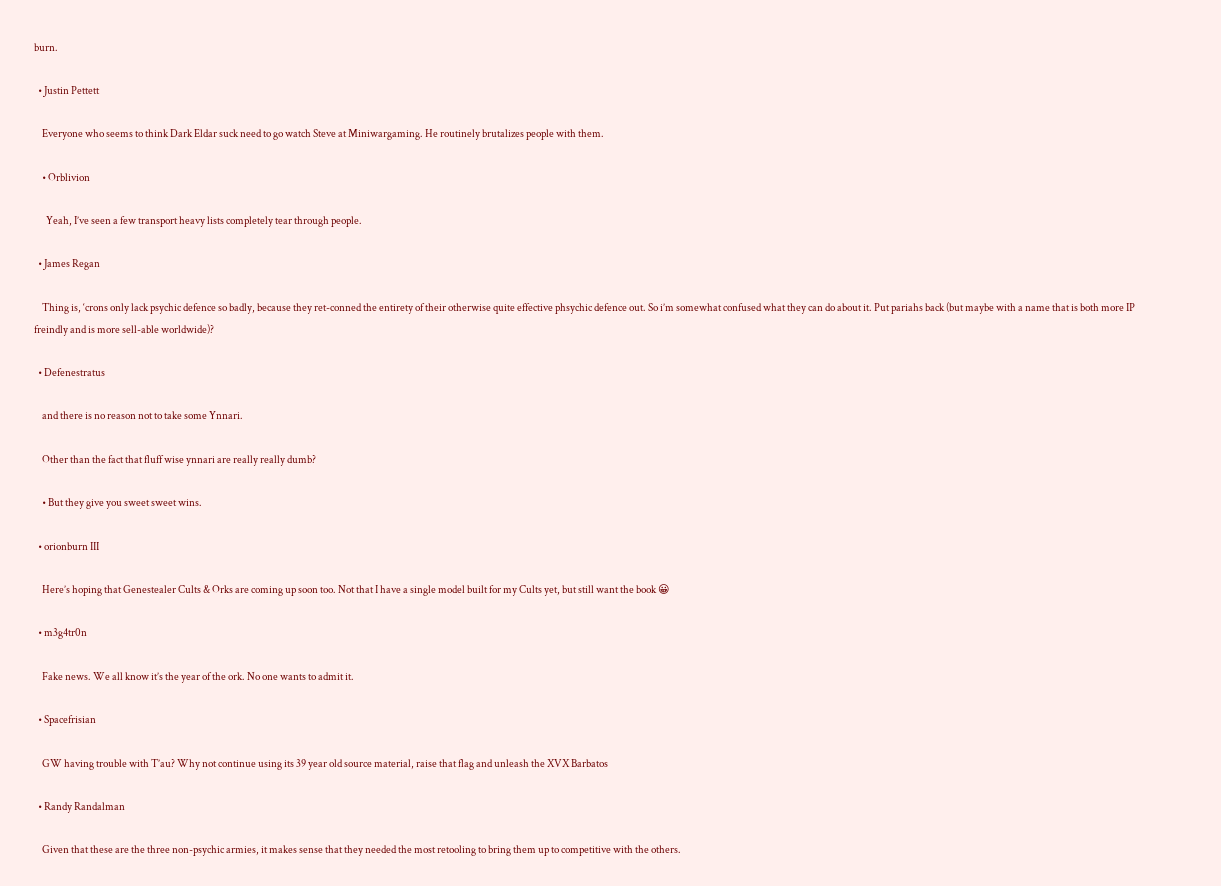burn.

  • Justin Pettett

    Everyone who seems to think Dark Eldar suck need to go watch Steve at Miniwargaming. He routinely brutalizes people with them.

    • Orblivion

      Yeah, I’ve seen a few transport heavy lists completely tear through people.

  • James Regan

    Thing is, ‘crons only lack psychic defence so badly, because they ret-conned the entirety of their otherwise quite effective phsychic defence out. So i’m somewhat confused what they can do about it. Put pariahs back (but maybe with a name that is both more IP freindly and is more sell-able worldwide)?

  • Defenestratus

    and there is no reason not to take some Ynnari.

    Other than the fact that fluff wise ynnari are really really dumb?

    • But they give you sweet sweet wins.

  • orionburn III

    Here’s hoping that Genestealer Cults & Orks are coming up soon too. Not that I have a single model built for my Cults yet, but still want the book 😀

  • m3g4tr0n

    Fake news. We all know it’s the year of the ork. No one wants to admit it.

  • Spacefrisian

    GW having trouble with T’au? Why not continue using its 39 year old source material, raise that flag and unleash the XVX Barbatos

  • Randy Randalman

    Given that these are the three non-psychic armies, it makes sense that they needed the most retooling to bring them up to competitive with the others.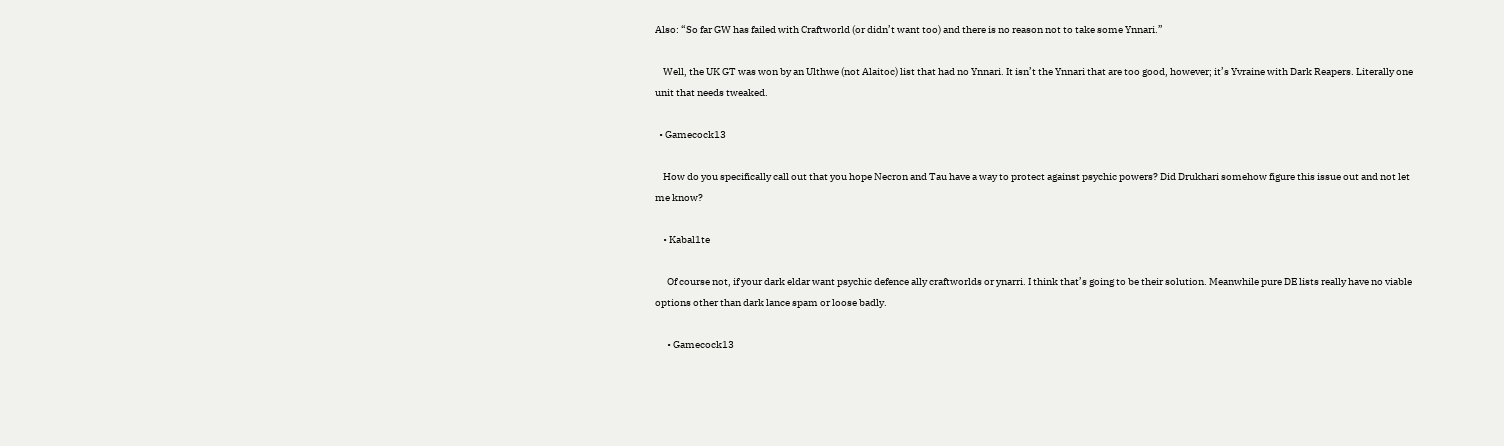Also: “So far GW has failed with Craftworld (or didn’t want too) and there is no reason not to take some Ynnari.”

    Well, the UK GT was won by an Ulthwe (not Alaitoc) list that had no Ynnari. It isn’t the Ynnari that are too good, however; it’s Yvraine with Dark Reapers. Literally one unit that needs tweaked.

  • Gamecock13

    How do you specifically call out that you hope Necron and Tau have a way to protect against psychic powers? Did Drukhari somehow figure this issue out and not let me know?

    • Kabal1te

      Of course not, if your dark eldar want psychic defence ally craftworlds or ynarri. I think that’s going to be their solution. Meanwhile pure DE lists really have no viable options other than dark lance spam or loose badly.

      • Gamecock13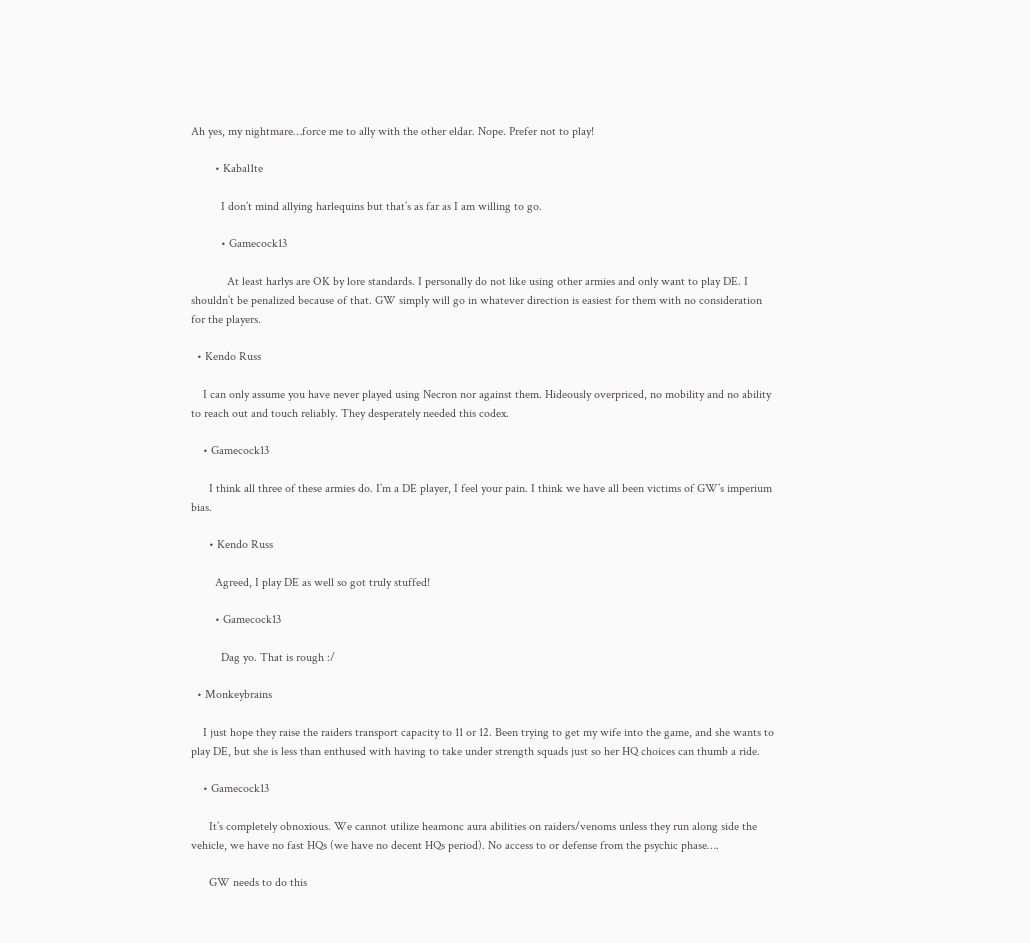Ah yes, my nightmare…force me to ally with the other eldar. Nope. Prefer not to play!

        • Kabal1te

          I don’t mind allying harlequins but that’s as far as I am willing to go.

          • Gamecock13

            At least harlys are OK by lore standards. I personally do not like using other armies and only want to play DE. I shouldn’t be penalized because of that. GW simply will go in whatever direction is easiest for them with no consideration for the players.

  • Kendo Russ

    I can only assume you have never played using Necron nor against them. Hideously overpriced, no mobility and no ability to reach out and touch reliably. They desperately needed this codex.

    • Gamecock13

      I think all three of these armies do. I’m a DE player, I feel your pain. I think we have all been victims of GW’s imperium bias.

      • Kendo Russ

        Agreed, I play DE as well so got truly stuffed!

        • Gamecock13

          Dag yo. That is rough :/

  • Monkeybrains

    I just hope they raise the raiders transport capacity to 11 or 12. Been trying to get my wife into the game, and she wants to play DE, but she is less than enthused with having to take under strength squads just so her HQ choices can thumb a ride.

    • Gamecock13

      It’s completely obnoxious. We cannot utilize heamonc aura abilities on raiders/venoms unless they run along side the vehicle, we have no fast HQs (we have no decent HQs period). No access to or defense from the psychic phase….

      GW needs to do this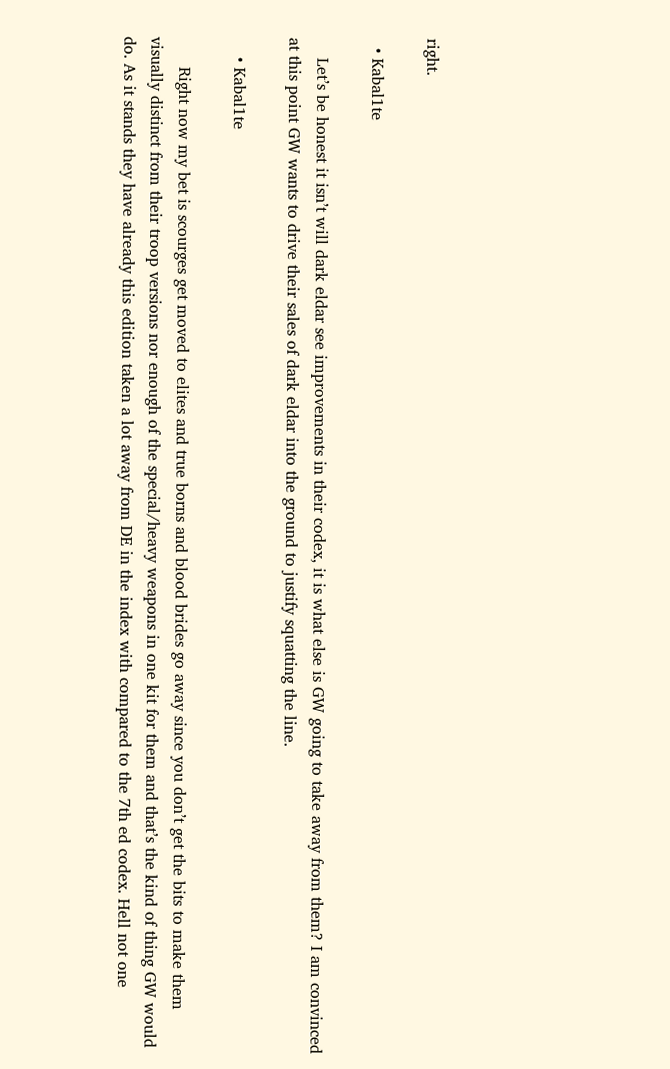right.

  • Kabal1te

    Let’s be honest it isn’t will dark eldar see improvements in their codex, it is what else is GW going to take away from them? I am convinced at this point GW wants to drive their sales of dark eldar into the ground to justify squatting the line.

    • Kabal1te

      Right now my bet is scourges get moved to elites and true borns and blood brides go away since you don’t get the bits to make them visually distinct from their troop versions nor enough of the special/heavy weapons in one kit for them and that’s the kind of thing GW would do. As it stands they have already this edition taken a lot away from DE in the index with compared to the 7th ed codex. Hell not one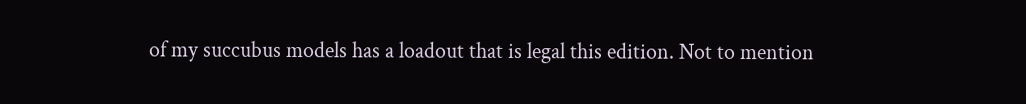of my succubus models has a loadout that is legal this edition. Not to mention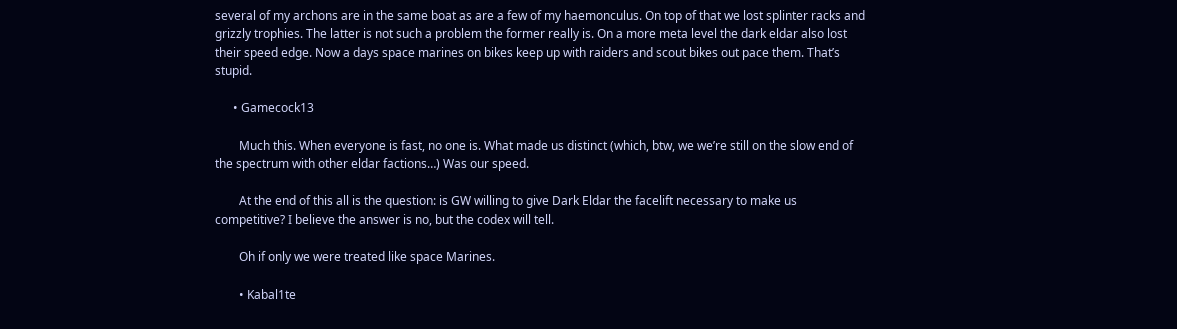several of my archons are in the same boat as are a few of my haemonculus. On top of that we lost splinter racks and grizzly trophies. The latter is not such a problem the former really is. On a more meta level the dark eldar also lost their speed edge. Now a days space marines on bikes keep up with raiders and scout bikes out pace them. That’s stupid.

      • Gamecock13

        Much this. When everyone is fast, no one is. What made us distinct (which, btw, we we’re still on the slow end of the spectrum with other eldar factions…) Was our speed.

        At the end of this all is the question: is GW willing to give Dark Eldar the facelift necessary to make us competitive? I believe the answer is no, but the codex will tell.

        Oh if only we were treated like space Marines.

        • Kabal1te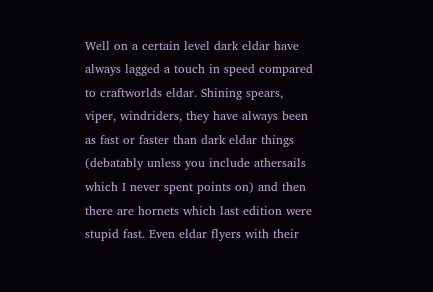Well on a certain level dark eldar have always lagged a touch in speed compared to craftworlds eldar. Shining spears, viper, windriders, they have always been as fast or faster than dark eldar things (debatably unless you include athersails which I never spent points on) and then there are hornets which last edition were stupid fast. Even eldar flyers with their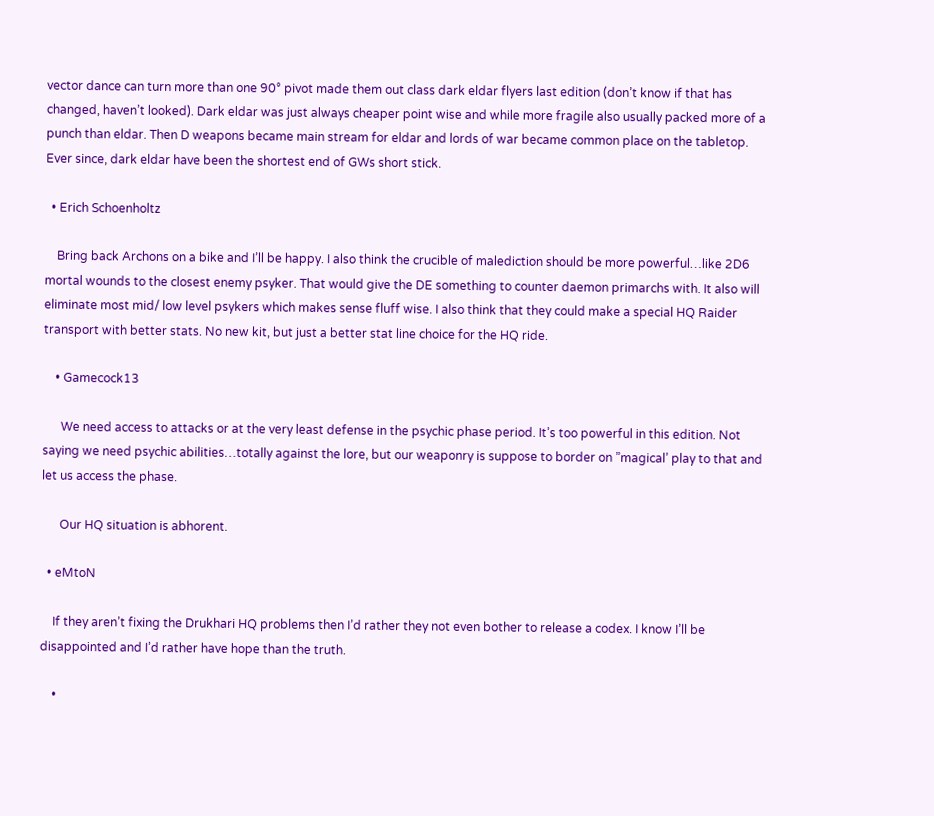vector dance can turn more than one 90° pivot made them out class dark eldar flyers last edition (don’t know if that has changed, haven’t looked). Dark eldar was just always cheaper point wise and while more fragile also usually packed more of a punch than eldar. Then D weapons became main stream for eldar and lords of war became common place on the tabletop. Ever since, dark eldar have been the shortest end of GWs short stick.

  • Erich Schoenholtz

    Bring back Archons on a bike and I’ll be happy. I also think the crucible of malediction should be more powerful…like 2D6 mortal wounds to the closest enemy psyker. That would give the DE something to counter daemon primarchs with. It also will eliminate most mid/ low level psykers which makes sense fluff wise. I also think that they could make a special HQ Raider transport with better stats. No new kit, but just a better stat line choice for the HQ ride.

    • Gamecock13

      We need access to attacks or at the very least defense in the psychic phase period. It’s too powerful in this edition. Not saying we need psychic abilities…totally against the lore, but our weaponry is suppose to border on ”magical’ play to that and let us access the phase.

      Our HQ situation is abhorent.

  • eMtoN

    If they aren’t fixing the Drukhari HQ problems then I’d rather they not even bother to release a codex. I know I’ll be disappointed and I’d rather have hope than the truth.

    •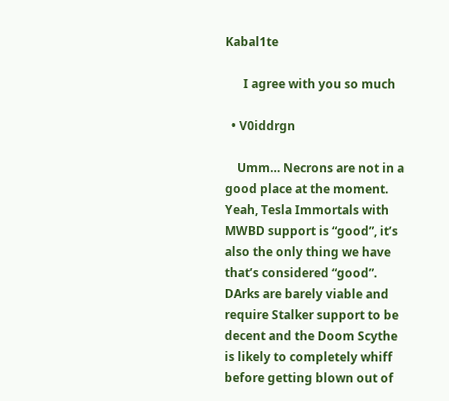Kabal1te

      I agree with you so much

  • V0iddrgn

    Umm… Necrons are not in a good place at the moment. Yeah, Tesla Immortals with MWBD support is “good”, it’s also the only thing we have that’s considered “good”. DArks are barely viable and require Stalker support to be decent and the Doom Scythe is likely to completely whiff before getting blown out of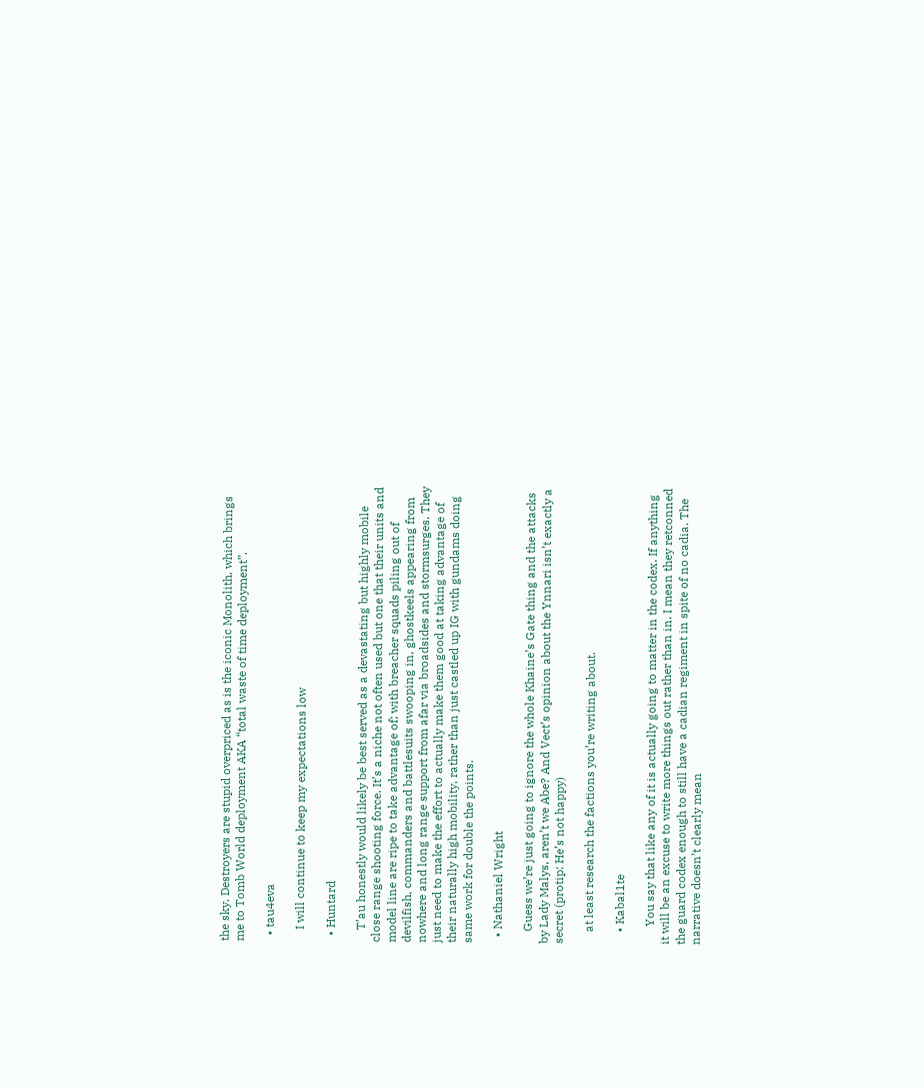the sky. Destroyers are stupid overpriced as is the iconic Monolith, which brings me to Tomb World deployment AKA “total waste of time deployment”.

  • tau4eva

    I will continue to keep my expectations low

  • Huntard

    T’au honestly would likely be best served as a devastating but highly mobile close range shooting force. It’s a niche not often used but one that their units and model line are ripe to take advantage of; with breacher squads piling out of devilfish, commanders and battlesuits swooping in, ghostkeels appearing from nowhere and long range support from afar via broadsides and stormsurges. They just need to make the effort to actually make them good at taking advantage of their naturally high mobility, rather than just castled up IG with gundams doing same work for double the points.

  • Nathaniel Wright

    Guess we’re just going to ignore the whole Khaine’s Gate thing and the attacks by Lady Malys, aren’t we Abe? And Vect’s opinion about the Ynnari isn’t exactly a secret (protip: He’s not happy)

    at least research the factions you’re writing about.

    • Kabal1te

      You say that like any of it is actually going to matter in the codex. If anything it will be an excuse to write more things out rather than in. I mean they retconned the guard codex enough to still have a cadian regiment in spite of no cadia. The narrative doesn’t clearly mean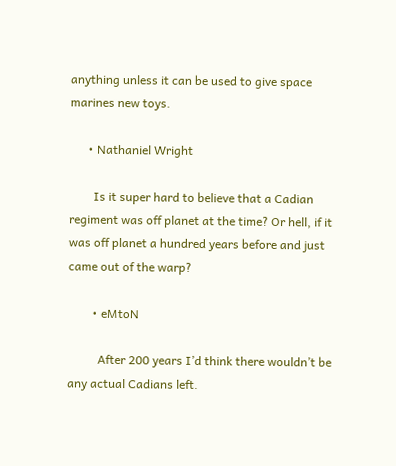anything unless it can be used to give space marines new toys.

      • Nathaniel Wright

        Is it super hard to believe that a Cadian regiment was off planet at the time? Or hell, if it was off planet a hundred years before and just came out of the warp?

        • eMtoN

          After 200 years I’d think there wouldn’t be any actual Cadians left.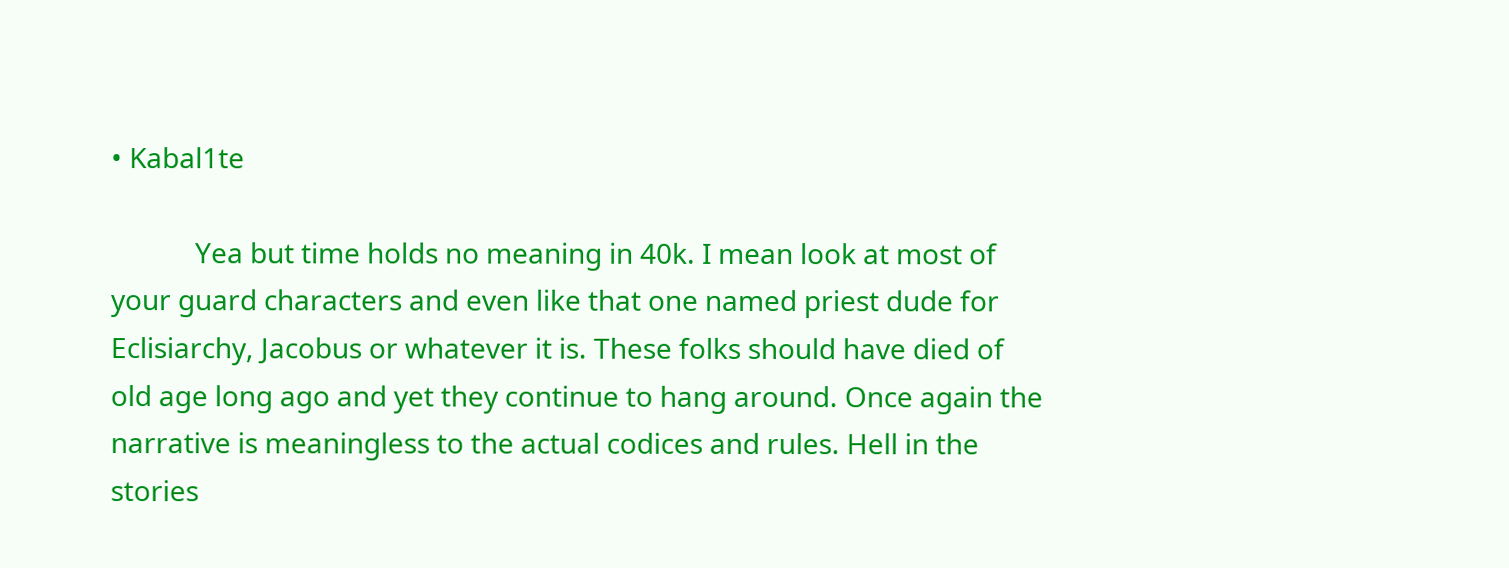• Kabal1te

            Yea but time holds no meaning in 40k. I mean look at most of your guard characters and even like that one named priest dude for Eclisiarchy, Jacobus or whatever it is. These folks should have died of old age long ago and yet they continue to hang around. Once again the narrative is meaningless to the actual codices and rules. Hell in the stories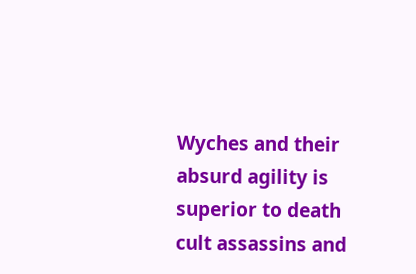Wyches and their absurd agility is superior to death cult assassins and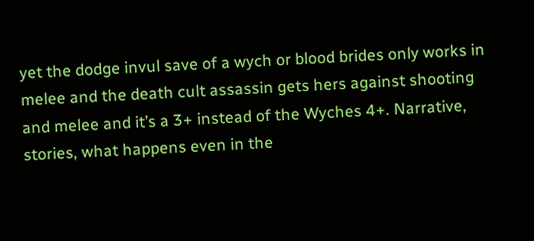yet the dodge invul save of a wych or blood brides only works in melee and the death cult assassin gets hers against shooting and melee and it’s a 3+ instead of the Wyches 4+. Narrative, stories, what happens even in the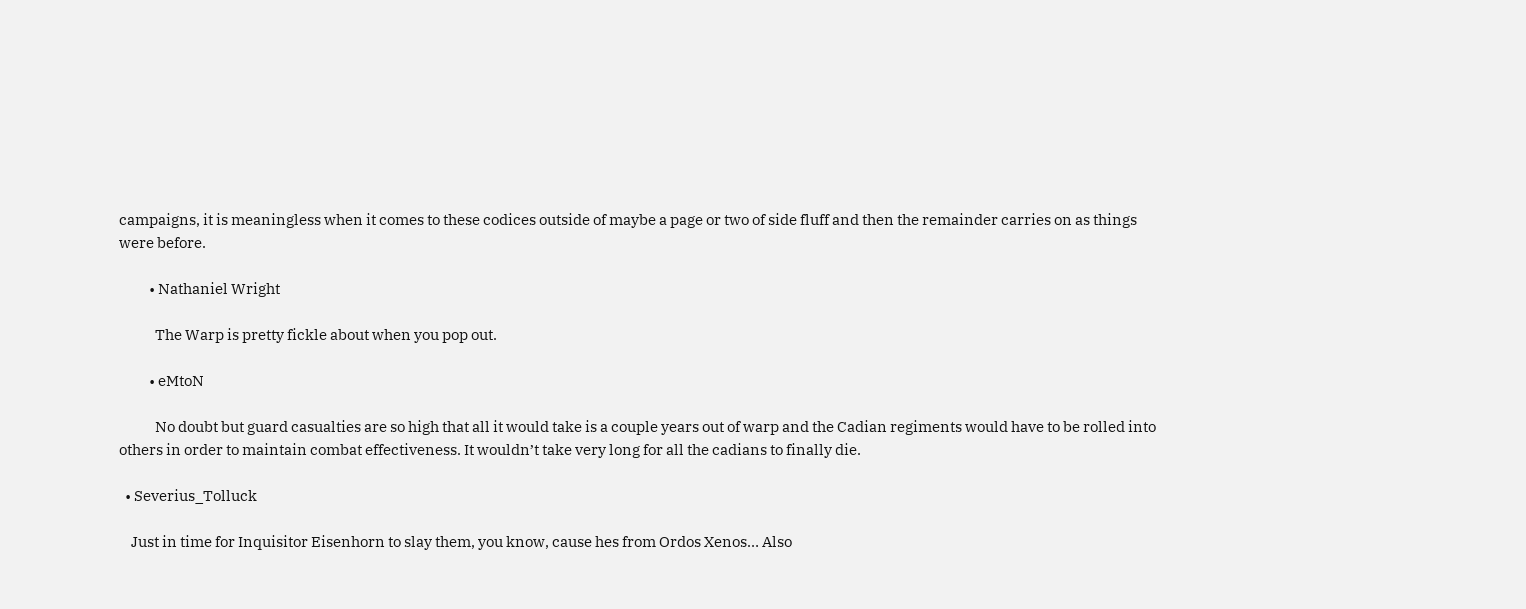campaigns, it is meaningless when it comes to these codices outside of maybe a page or two of side fluff and then the remainder carries on as things were before.

          • Nathaniel Wright

            The Warp is pretty fickle about when you pop out.

          • eMtoN

            No doubt but guard casualties are so high that all it would take is a couple years out of warp and the Cadian regiments would have to be rolled into others in order to maintain combat effectiveness. It wouldn’t take very long for all the cadians to finally die.

  • Severius_Tolluck

    Just in time for Inquisitor Eisenhorn to slay them, you know, cause hes from Ordos Xenos… Also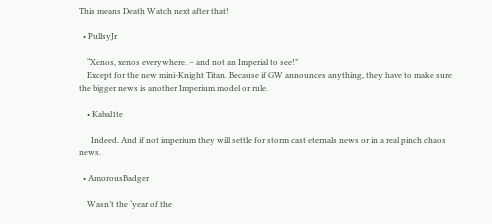This means Death Watch next after that!

  • PullsyJr

    “Xenos, xenos everywhere. – and not an Imperial to see!”
    Except for the new mini-Knight Titan. Because if GW announces anything, they have to make sure the bigger news is another Imperium model or rule.

    • Kabal1te

      Indeed. And if not imperium they will settle for storm cast eternals news or in a real pinch chaos news.

  • AmorousBadger

    Wasn’t the ‘year of the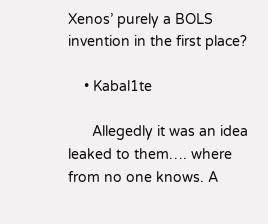Xenos’ purely a BOLS invention in the first place?

    • Kabal1te

      Allegedly it was an idea leaked to them…. where from no one knows. A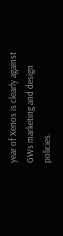year of Xenos is clearly against GWs marketing and design policies.